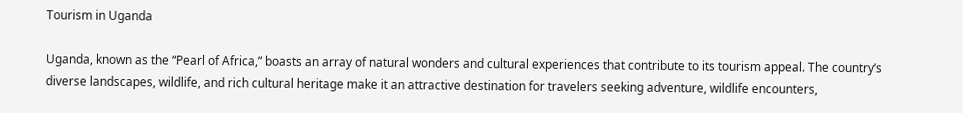Tourism in Uganda

Uganda, known as the “Pearl of Africa,” boasts an array of natural wonders and cultural experiences that contribute to its tourism appeal. The country’s diverse landscapes, wildlife, and rich cultural heritage make it an attractive destination for travelers seeking adventure, wildlife encounters,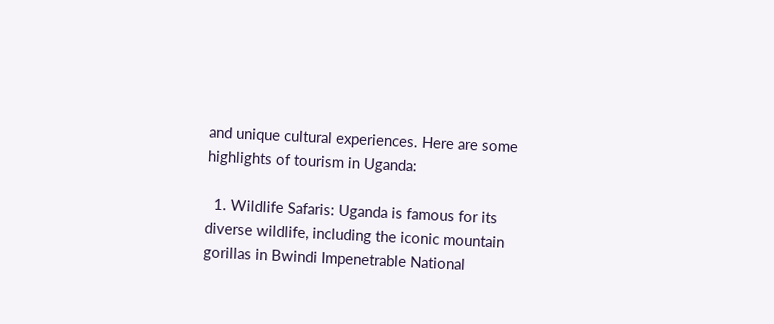and unique cultural experiences. Here are some highlights of tourism in Uganda:

  1. Wildlife Safaris: Uganda is famous for its diverse wildlife, including the iconic mountain gorillas in Bwindi Impenetrable National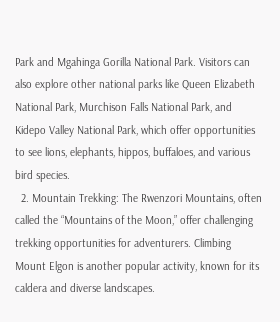Park and Mgahinga Gorilla National Park. Visitors can also explore other national parks like Queen Elizabeth National Park, Murchison Falls National Park, and Kidepo Valley National Park, which offer opportunities to see lions, elephants, hippos, buffaloes, and various bird species.
  2. Mountain Trekking: The Rwenzori Mountains, often called the “Mountains of the Moon,” offer challenging trekking opportunities for adventurers. Climbing Mount Elgon is another popular activity, known for its caldera and diverse landscapes.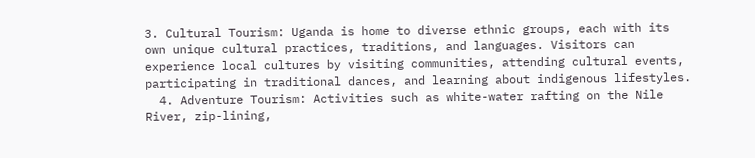3. Cultural Tourism: Uganda is home to diverse ethnic groups, each with its own unique cultural practices, traditions, and languages. Visitors can experience local cultures by visiting communities, attending cultural events, participating in traditional dances, and learning about indigenous lifestyles.
  4. Adventure Tourism: Activities such as white-water rafting on the Nile River, zip-lining,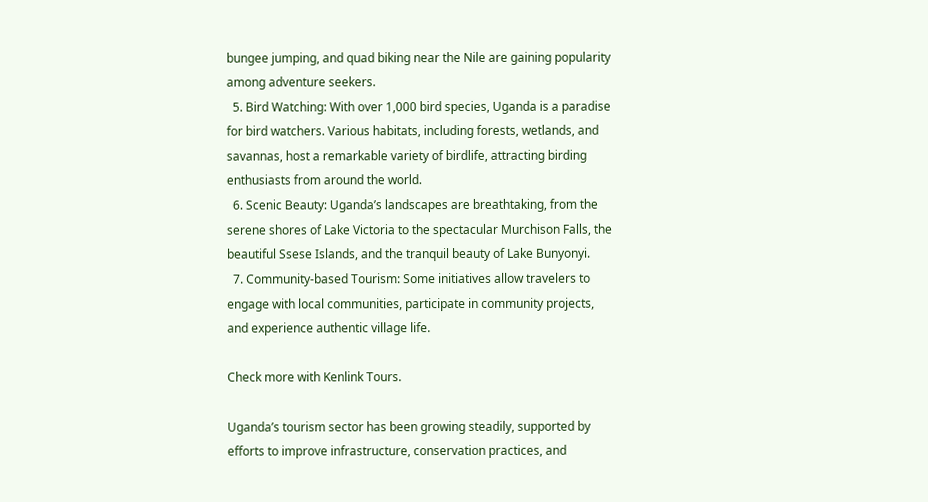bungee jumping, and quad biking near the Nile are gaining popularity among adventure seekers.
  5. Bird Watching: With over 1,000 bird species, Uganda is a paradise for bird watchers. Various habitats, including forests, wetlands, and savannas, host a remarkable variety of birdlife, attracting birding enthusiasts from around the world.
  6. Scenic Beauty: Uganda’s landscapes are breathtaking, from the serene shores of Lake Victoria to the spectacular Murchison Falls, the beautiful Ssese Islands, and the tranquil beauty of Lake Bunyonyi.
  7. Community-based Tourism: Some initiatives allow travelers to engage with local communities, participate in community projects, and experience authentic village life.

Check more with Kenlink Tours.

Uganda’s tourism sector has been growing steadily, supported by efforts to improve infrastructure, conservation practices, and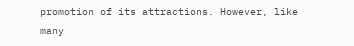promotion of its attractions. However, like many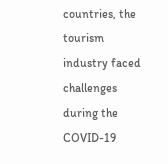countries, the tourism industry faced challenges during the COVID-19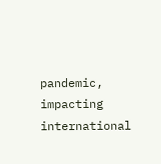pandemic, impacting international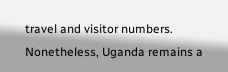travel and visitor numbers. Nonetheless, Uganda remains a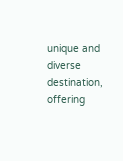unique and diverse destination, offering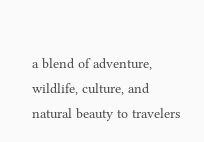a blend of adventure, wildlife, culture, and natural beauty to travelers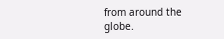from around the globe.